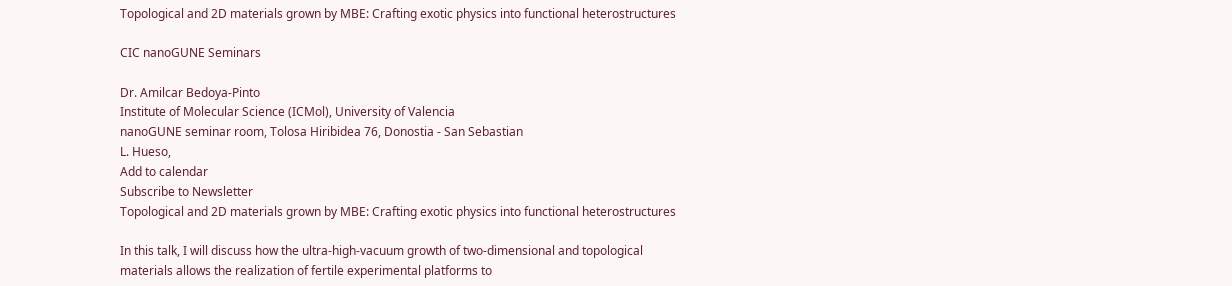Topological and 2D materials grown by MBE: Crafting exotic physics into functional heterostructures

CIC nanoGUNE Seminars

Dr. Amilcar Bedoya-Pinto
Institute of Molecular Science (ICMol), University of Valencia
nanoGUNE seminar room, Tolosa Hiribidea 76, Donostia - San Sebastian
L. Hueso,
Add to calendar
Subscribe to Newsletter
Topological and 2D materials grown by MBE: Crafting exotic physics into functional heterostructures

In this talk, I will discuss how the ultra-high-vacuum growth of two-dimensional and topological materials allows the realization of fertile experimental platforms to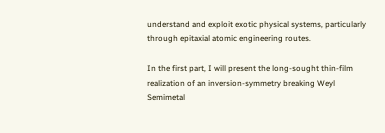understand and exploit exotic physical systems, particularly through epitaxial atomic engineering routes.

In the first part, I will present the long-sought thin-film realization of an inversion-symmetry breaking Weyl Semimetal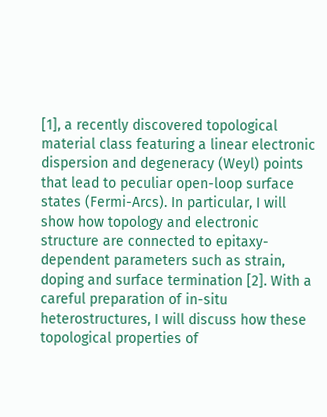[1], a recently discovered topological material class featuring a linear electronic dispersion and degeneracy (Weyl) points that lead to peculiar open-loop surface states (Fermi-Arcs). In particular, I will show how topology and electronic structure are connected to epitaxy-dependent parameters such as strain, doping and surface termination [2]. With a careful preparation of in-situ heterostructures, I will discuss how these topological properties of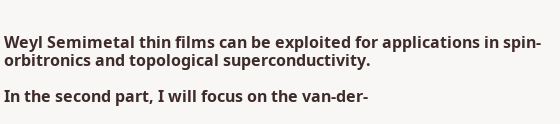Weyl Semimetal thin films can be exploited for applications in spin- orbitronics and topological superconductivity.

In the second part, I will focus on the van-der-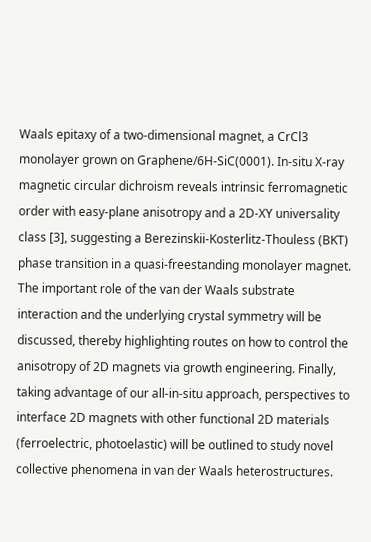Waals epitaxy of a two-dimensional magnet, a CrCl3 monolayer grown on Graphene/6H-SiC(0001). In-situ X-ray magnetic circular dichroism reveals intrinsic ferromagnetic order with easy-plane anisotropy and a 2D-XY universality class [3], suggesting a Berezinskii-Kosterlitz-Thouless (BKT) phase transition in a quasi-freestanding monolayer magnet. The important role of the van der Waals substrate interaction and the underlying crystal symmetry will be discussed, thereby highlighting routes on how to control the anisotropy of 2D magnets via growth engineering. Finally, taking advantage of our all-in-situ approach, perspectives to interface 2D magnets with other functional 2D materials (ferroelectric, photoelastic) will be outlined to study novel collective phenomena in van der Waals heterostructures.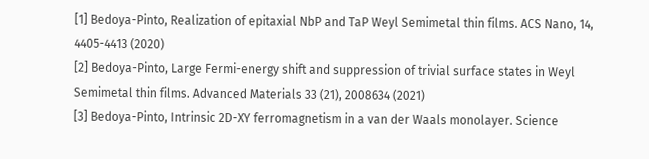[1] Bedoya-Pinto, Realization of epitaxial NbP and TaP Weyl Semimetal thin films. ACS Nano, 14, 4405-4413 (2020)
[2] Bedoya-Pinto, Large Fermi-energy shift and suppression of trivial surface states in Weyl Semimetal thin films. Advanced Materials 33 (21), 2008634 (2021)
[3] Bedoya-Pinto, Intrinsic 2D-XY ferromagnetism in a van der Waals monolayer. Science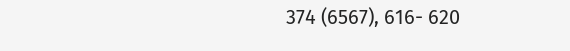374 (6567), 616- 620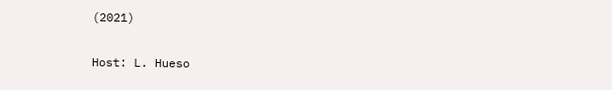(2021)

Host: L. Hueso